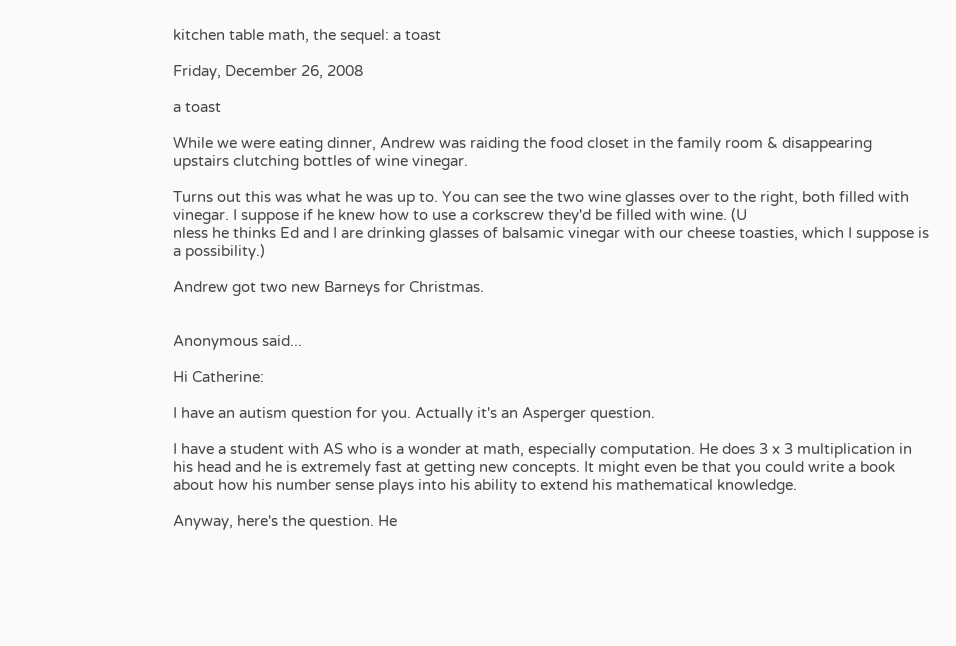kitchen table math, the sequel: a toast

Friday, December 26, 2008

a toast

While we were eating dinner, Andrew was raiding the food closet in the family room & disappearing upstairs clutching bottles of wine vinegar.

Turns out this was what he was up to. You can see the two wine glasses over to the right, both filled with vinegar. I suppose if he knew how to use a corkscrew they'd be filled with wine. (U
nless he thinks Ed and I are drinking glasses of balsamic vinegar with our cheese toasties, which I suppose is a possibility.)

Andrew got two new Barneys for Christmas.


Anonymous said...

Hi Catherine:

I have an autism question for you. Actually it's an Asperger question.

I have a student with AS who is a wonder at math, especially computation. He does 3 x 3 multiplication in his head and he is extremely fast at getting new concepts. It might even be that you could write a book about how his number sense plays into his ability to extend his mathematical knowledge.

Anyway, here's the question. He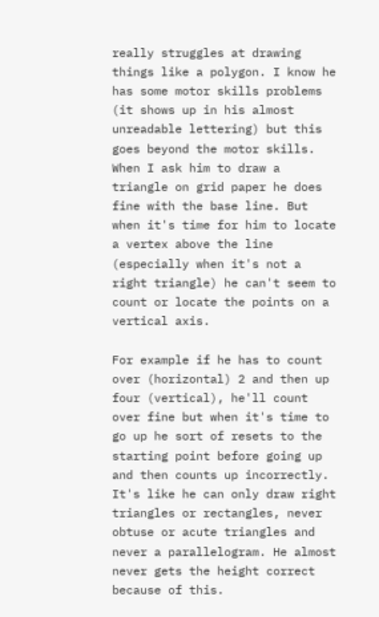really struggles at drawing things like a polygon. I know he has some motor skills problems (it shows up in his almost unreadable lettering) but this goes beyond the motor skills. When I ask him to draw a triangle on grid paper he does fine with the base line. But when it's time for him to locate a vertex above the line (especially when it's not a right triangle) he can't seem to count or locate the points on a vertical axis.

For example if he has to count over (horizontal) 2 and then up four (vertical), he'll count over fine but when it's time to go up he sort of resets to the starting point before going up and then counts up incorrectly. It's like he can only draw right triangles or rectangles, never obtuse or acute triangles and never a parallelogram. He almost never gets the height correct because of this.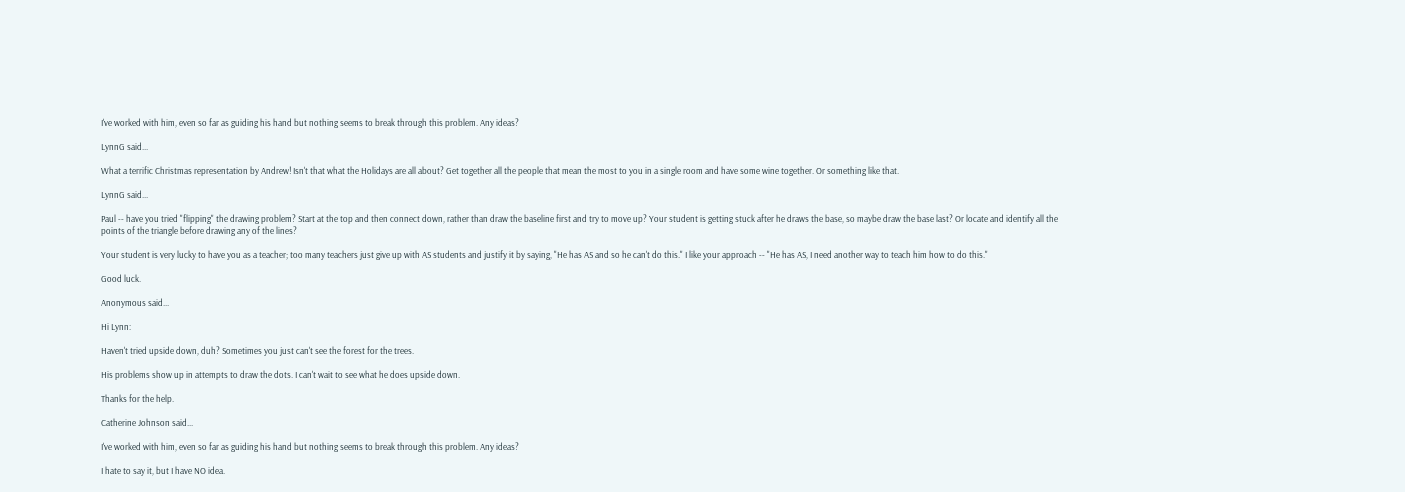I've worked with him, even so far as guiding his hand but nothing seems to break through this problem. Any ideas?

LynnG said...

What a terrific Christmas representation by Andrew! Isn't that what the Holidays are all about? Get together all the people that mean the most to you in a single room and have some wine together. Or something like that.

LynnG said...

Paul -- have you tried "flipping" the drawing problem? Start at the top and then connect down, rather than draw the baseline first and try to move up? Your student is getting stuck after he draws the base, so maybe draw the base last? Or locate and identify all the points of the triangle before drawing any of the lines?

Your student is very lucky to have you as a teacher; too many teachers just give up with AS students and justify it by saying, "He has AS and so he can't do this." I like your approach -- "He has AS, I need another way to teach him how to do this."

Good luck.

Anonymous said...

Hi Lynn:

Haven't tried upside down, duh? Sometimes you just can't see the forest for the trees.

His problems show up in attempts to draw the dots. I can't wait to see what he does upside down.

Thanks for the help.

Catherine Johnson said...

I've worked with him, even so far as guiding his hand but nothing seems to break through this problem. Any ideas?

I hate to say it, but I have NO idea.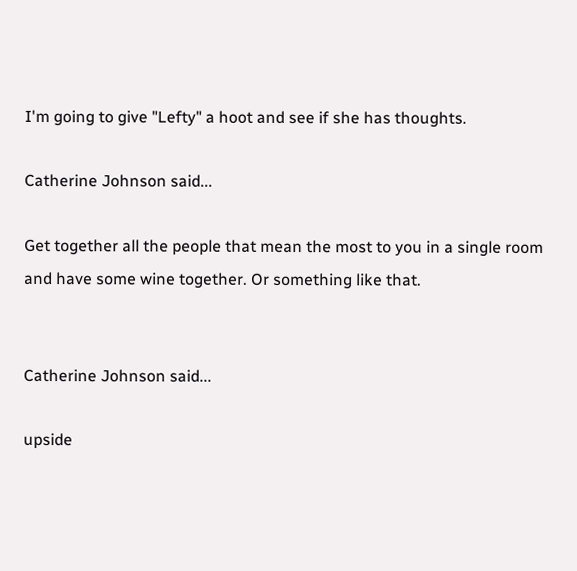I'm going to give "Lefty" a hoot and see if she has thoughts.

Catherine Johnson said...

Get together all the people that mean the most to you in a single room and have some wine together. Or something like that.


Catherine Johnson said...

upside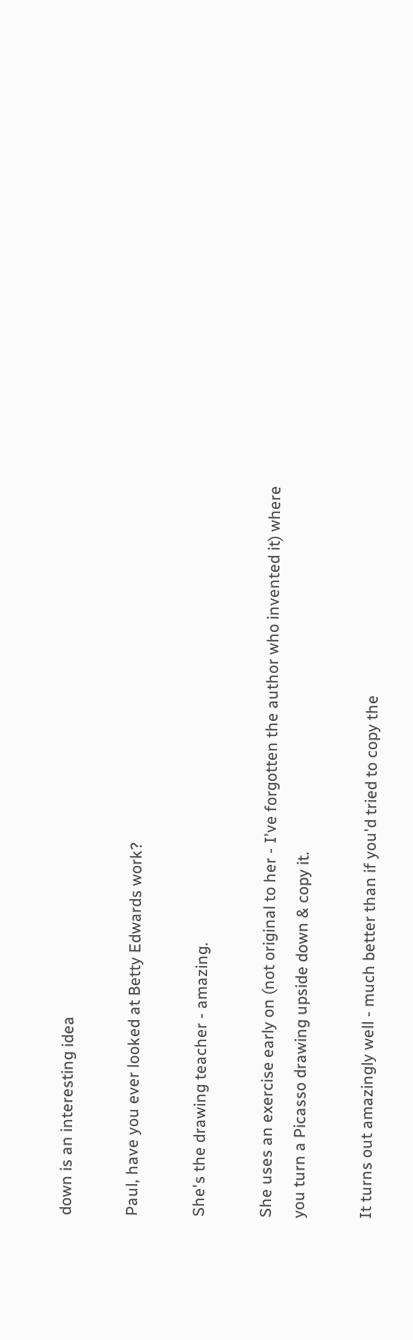down is an interesting idea

Paul, have you ever looked at Betty Edwards work?

She's the drawing teacher - amazing.

She uses an exercise early on (not original to her - I've forgotten the author who invented it) where you turn a Picasso drawing upside down & copy it.

It turns out amazingly well - much better than if you'd tried to copy the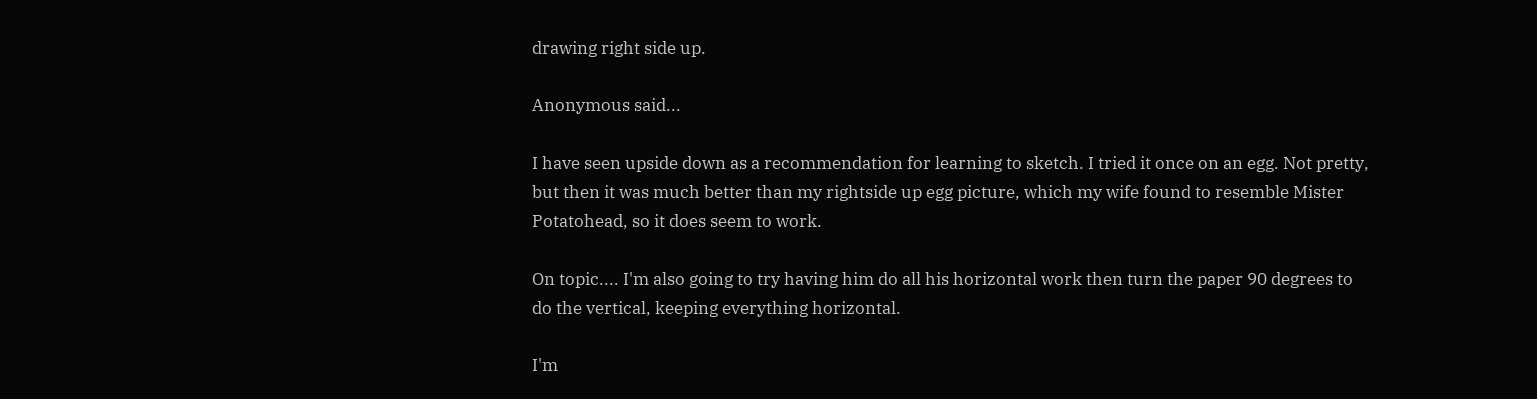drawing right side up.

Anonymous said...

I have seen upside down as a recommendation for learning to sketch. I tried it once on an egg. Not pretty, but then it was much better than my rightside up egg picture, which my wife found to resemble Mister Potatohead, so it does seem to work.

On topic.... I'm also going to try having him do all his horizontal work then turn the paper 90 degrees to do the vertical, keeping everything horizontal.

I'm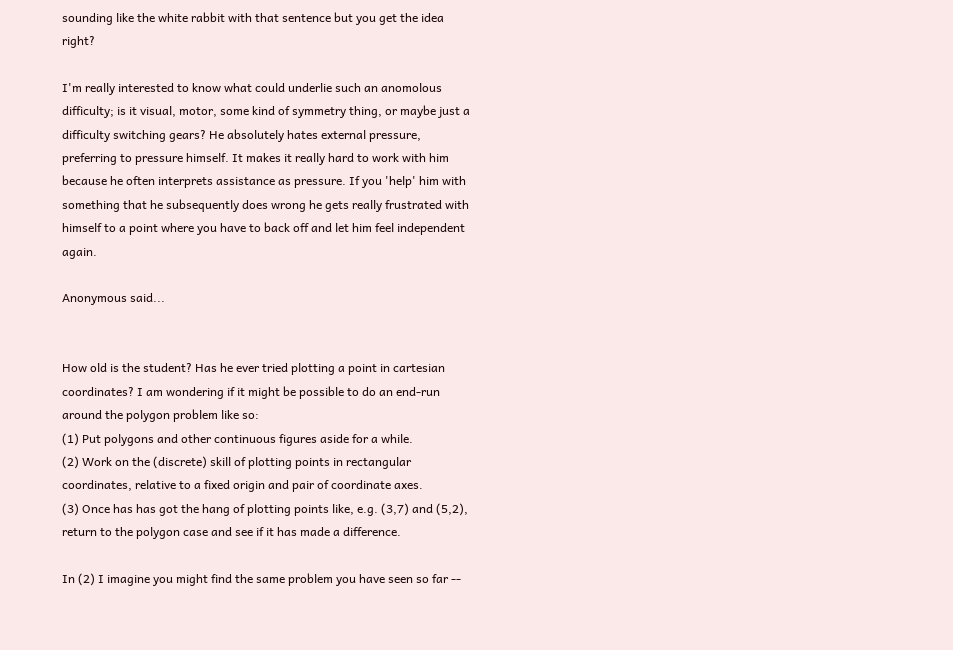sounding like the white rabbit with that sentence but you get the idea right?

I'm really interested to know what could underlie such an anomolous difficulty; is it visual, motor, some kind of symmetry thing, or maybe just a difficulty switching gears? He absolutely hates external pressure, preferring to pressure himself. It makes it really hard to work with him because he often interprets assistance as pressure. If you 'help' him with something that he subsequently does wrong he gets really frustrated with himself to a point where you have to back off and let him feel independent again.

Anonymous said...


How old is the student? Has he ever tried plotting a point in cartesian coordinates? I am wondering if it might be possible to do an end-run around the polygon problem like so:
(1) Put polygons and other continuous figures aside for a while.
(2) Work on the (discrete) skill of plotting points in rectangular coordinates, relative to a fixed origin and pair of coordinate axes.
(3) Once has has got the hang of plotting points like, e.g. (3,7) and (5,2), return to the polygon case and see if it has made a difference.

In (2) I imagine you might find the same problem you have seen so far --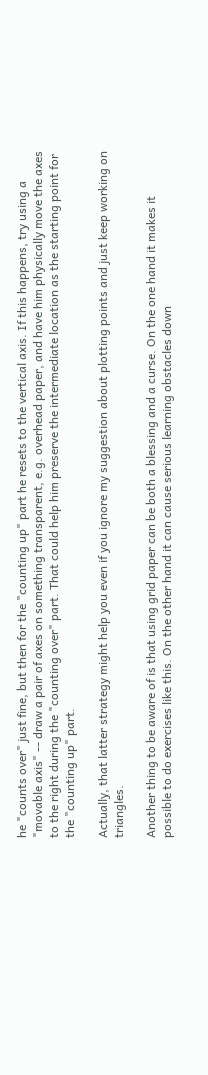he "counts over" just fine, but then for the "counting up" part he resets to the vertical axis. If this happens, try using a "movable axis" -- draw a pair of axes on something transparent, e.g. overhead paper, and have him physically move the axes to the right during the "counting over" part. That could help him preserve the intermediate location as the starting point for the "counting up" part.

Actually, that latter strategy might help you even if you ignore my suggestion about plotting points and just keep working on triangles.

Another thing to be aware of is that using grid paper can be both a blessing and a curse. On the one hand it makes it possible to do exercises like this. On the other hand it can cause serious learning obstacles down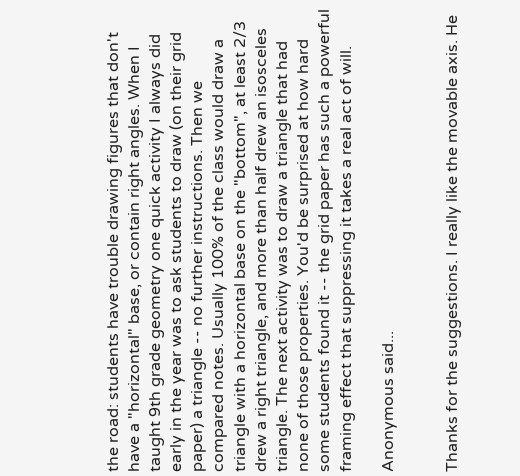the road: students have trouble drawing figures that don't have a "horizontal" base, or contain right angles. When I taught 9th grade geometry one quick activity I always did early in the year was to ask students to draw (on their grid paper) a triangle -- no further instructions. Then we compared notes. Usually 100% of the class would draw a triangle with a horizontal base on the "bottom", at least 2/3 drew a right triangle, and more than half drew an isosceles triangle. The next activity was to draw a triangle that had none of those properties. You'd be surprised at how hard some students found it -- the grid paper has such a powerful framing effect that suppressing it takes a real act of will.

Anonymous said...


Thanks for the suggestions. I really like the movable axis. He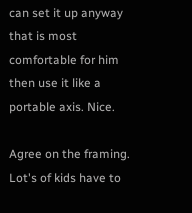can set it up anyway that is most comfortable for him then use it like a portable axis. Nice.

Agree on the framing. Lot's of kids have to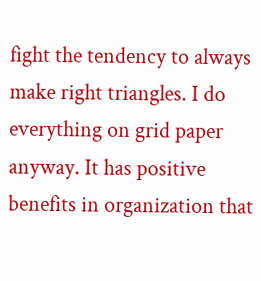fight the tendency to always make right triangles. I do everything on grid paper anyway. It has positive benefits in organization that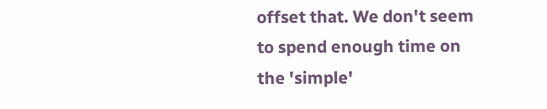offset that. We don't seem to spend enough time on the 'simple'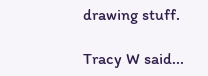drawing stuff.

Tracy W said...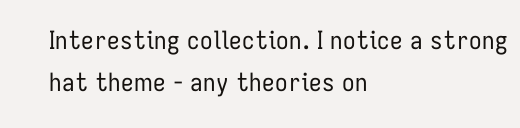Interesting collection. I notice a strong hat theme - any theories on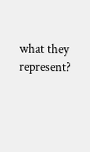what they represent?